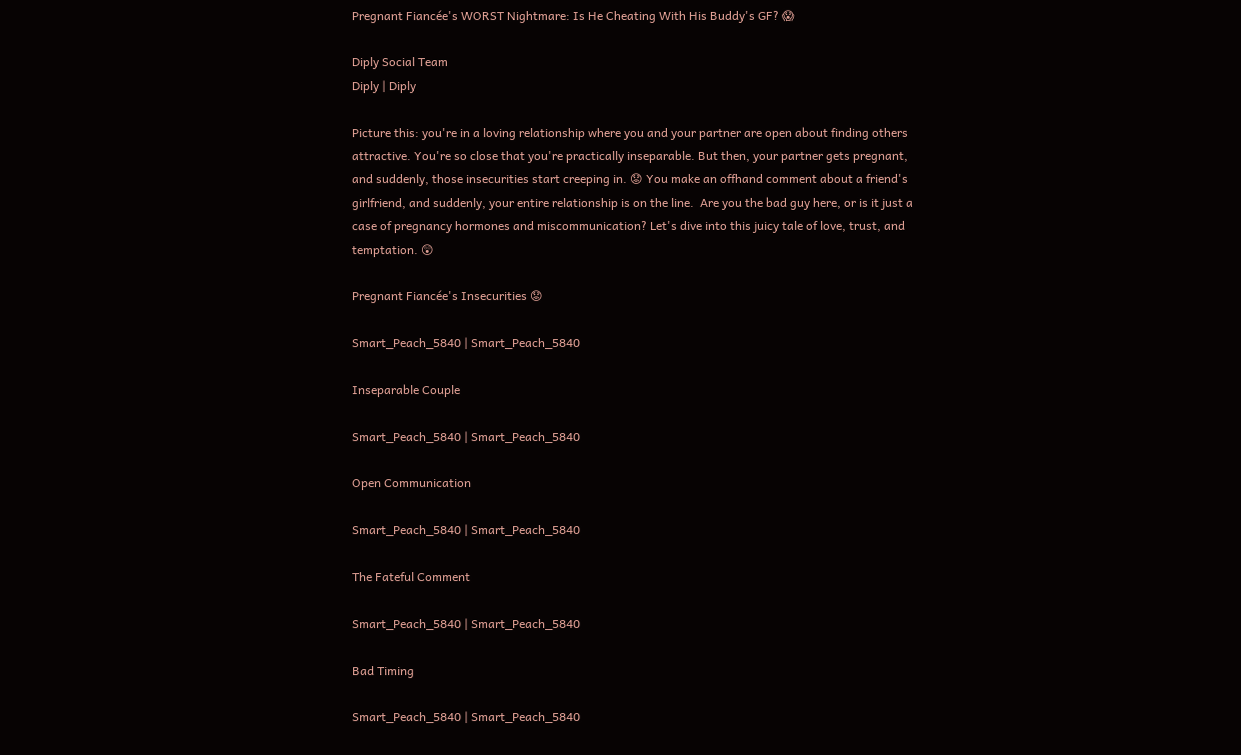Pregnant Fiancée's WORST Nightmare: Is He Cheating With His Buddy's GF? 😱

Diply Social Team
Diply | Diply

Picture this: you're in a loving relationship where you and your partner are open about finding others attractive. You're so close that you're practically inseparable. But then, your partner gets pregnant, and suddenly, those insecurities start creeping in. 😟 You make an offhand comment about a friend's girlfriend, and suddenly, your entire relationship is on the line.  Are you the bad guy here, or is it just a case of pregnancy hormones and miscommunication? Let's dive into this juicy tale of love, trust, and temptation. 😲

Pregnant Fiancée's Insecurities 😟

Smart_Peach_5840 | Smart_Peach_5840

Inseparable Couple

Smart_Peach_5840 | Smart_Peach_5840

Open Communication

Smart_Peach_5840 | Smart_Peach_5840

The Fateful Comment

Smart_Peach_5840 | Smart_Peach_5840

Bad Timing

Smart_Peach_5840 | Smart_Peach_5840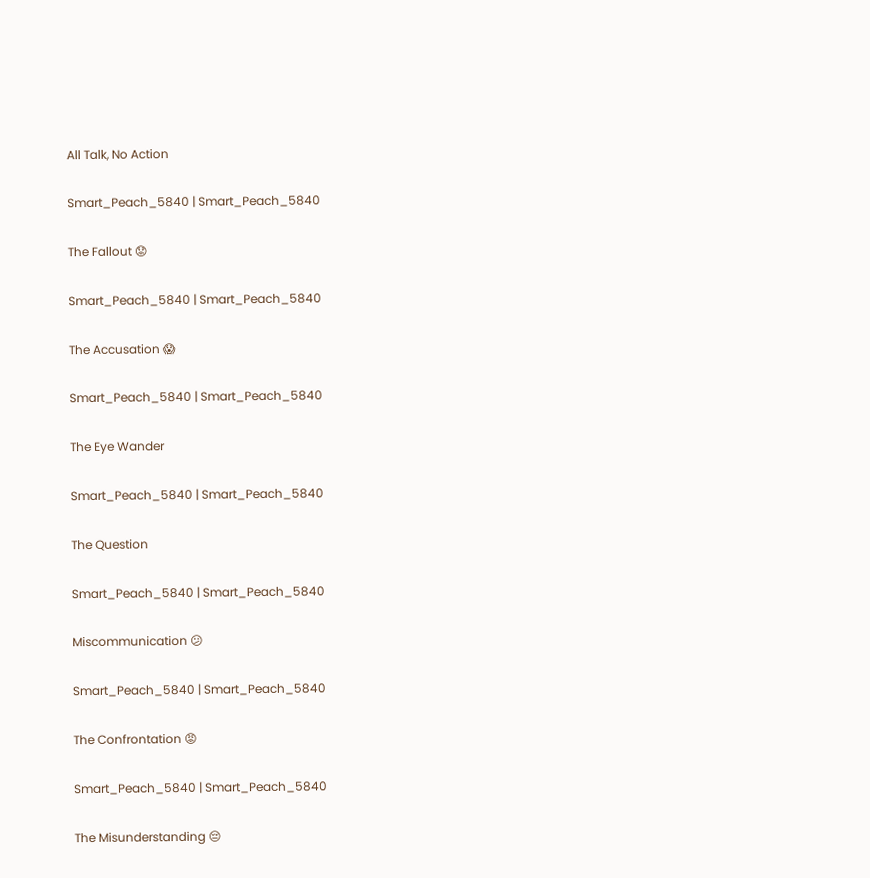All Talk, No Action

Smart_Peach_5840 | Smart_Peach_5840

The Fallout 😟

Smart_Peach_5840 | Smart_Peach_5840

The Accusation 😱

Smart_Peach_5840 | Smart_Peach_5840

The Eye Wander

Smart_Peach_5840 | Smart_Peach_5840

The Question

Smart_Peach_5840 | Smart_Peach_5840

Miscommunication 😕

Smart_Peach_5840 | Smart_Peach_5840

The Confrontation 😡

Smart_Peach_5840 | Smart_Peach_5840

The Misunderstanding 😔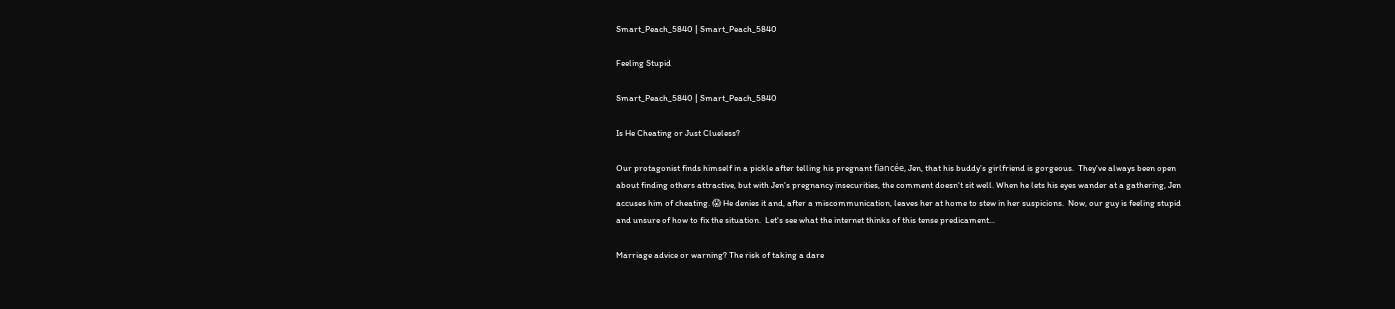Smart_Peach_5840 | Smart_Peach_5840

Feeling Stupid

Smart_Peach_5840 | Smart_Peach_5840

Is He Cheating or Just Clueless?

Our protagonist finds himself in a pickle after telling his pregnant fiancée, Jen, that his buddy's girlfriend is gorgeous.  They've always been open about finding others attractive, but with Jen's pregnancy insecurities, the comment doesn't sit well. When he lets his eyes wander at a gathering, Jen accuses him of cheating. 😱 He denies it and, after a miscommunication, leaves her at home to stew in her suspicions.  Now, our guy is feeling stupid and unsure of how to fix the situation.  Let's see what the internet thinks of this tense predicament...

Marriage advice or warning? The risk of taking a dare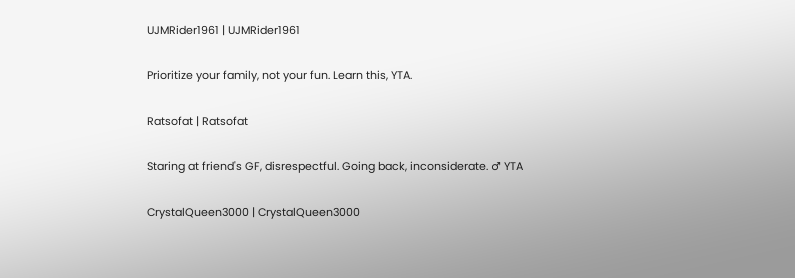UJMRider1961 | UJMRider1961

Prioritize your family, not your fun. Learn this, YTA.

Ratsofat | Ratsofat

Staring at friend's GF, disrespectful. Going back, inconsiderate. ♂ YTA

CrystalQueen3000 | CrystalQueen3000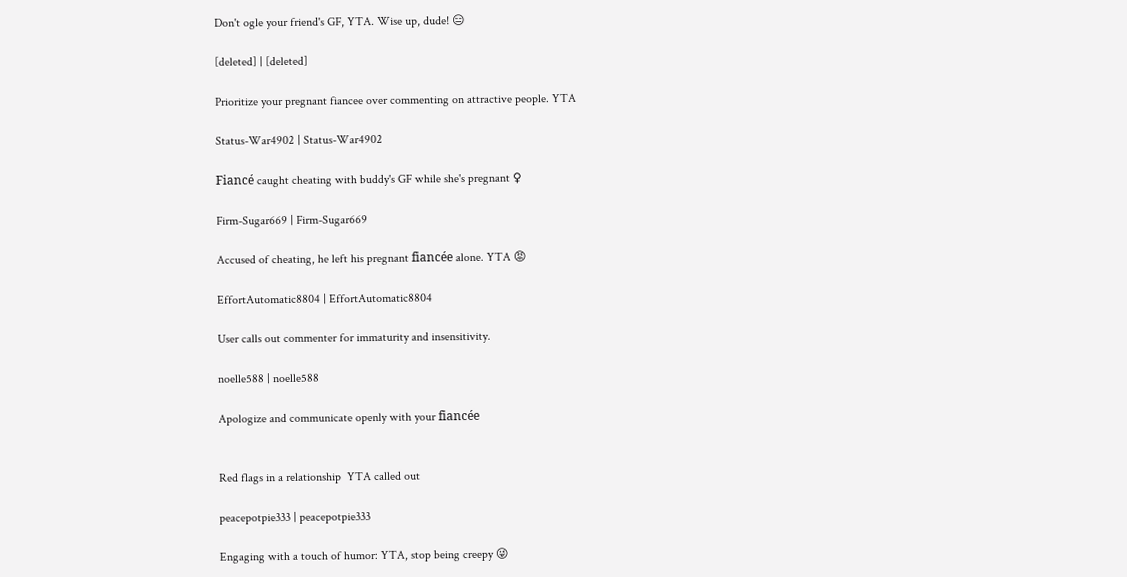Don't ogle your friend's GF, YTA. Wise up, dude! 😑

[deleted] | [deleted]

Prioritize your pregnant fiancee over commenting on attractive people. YTA

Status-War4902 | Status-War4902

Fiancé caught cheating with buddy's GF while she's pregnant ♀

Firm-Sugar669 | Firm-Sugar669

Accused of cheating, he left his pregnant fiancée alone. YTA 😡

EffortAutomatic8804 | EffortAutomatic8804

User calls out commenter for immaturity and insensitivity.

noelle588 | noelle588

Apologize and communicate openly with your fiancée


Red flags in a relationship  YTA called out

peacepotpie333 | peacepotpie333

Engaging with a touch of humor: YTA, stop being creepy 😜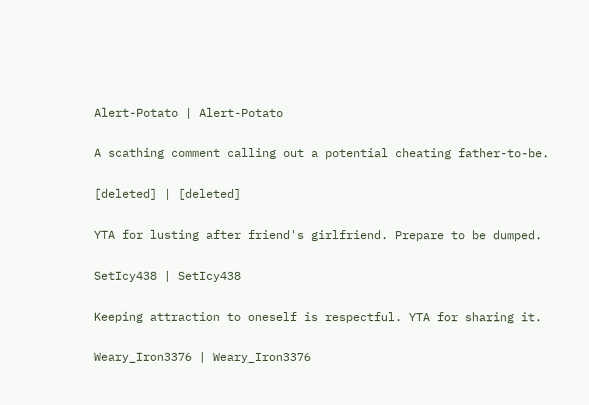Alert-Potato | Alert-Potato

A scathing comment calling out a potential cheating father-to-be.

[deleted] | [deleted]

YTA for lusting after friend's girlfriend. Prepare to be dumped.

SetIcy438 | SetIcy438

Keeping attraction to oneself is respectful. YTA for sharing it.

Weary_Iron3376 | Weary_Iron3376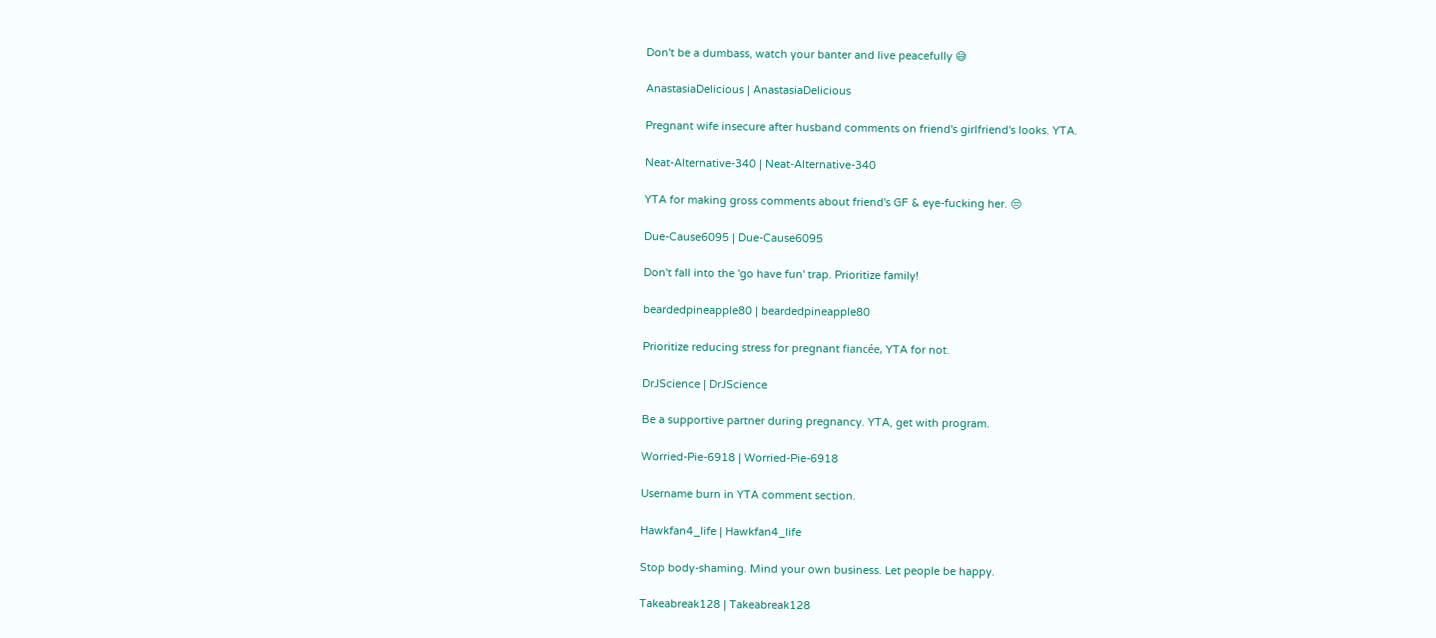Don't be a dumbass, watch your banter and live peacefully 😅

AnastasiaDelicious | AnastasiaDelicious

Pregnant wife insecure after husband comments on friend's girlfriend's looks. YTA.

Neat-Alternative-340 | Neat-Alternative-340

YTA for making gross comments about friend's GF & eye-fucking her. 😒

Due-Cause6095 | Due-Cause6095

Don't fall into the 'go have fun' trap. Prioritize family!

beardedpineapple80 | beardedpineapple80

Prioritize reducing stress for pregnant fiancée, YTA for not.

DrJScience | DrJScience

Be a supportive partner during pregnancy. YTA, get with program.

Worried-Pie-6918 | Worried-Pie-6918

Username burn in YTA comment section.

Hawkfan4_life | Hawkfan4_life

Stop body-shaming. Mind your own business. Let people be happy.

Takeabreak128 | Takeabreak128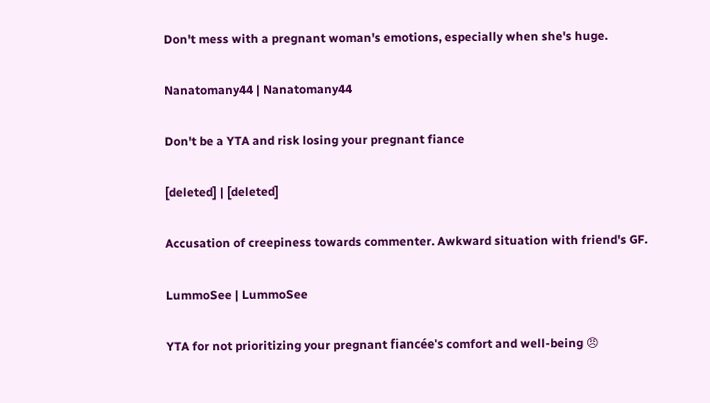Don't mess with a pregnant woman's emotions, especially when she's huge.

Nanatomany44 | Nanatomany44

Don't be a YTA and risk losing your pregnant fiance

[deleted] | [deleted]

Accusation of creepiness towards commenter. Awkward situation with friend's GF.

LummoSee | LummoSee

YTA for not prioritizing your pregnant fiancée's comfort and well-being 😠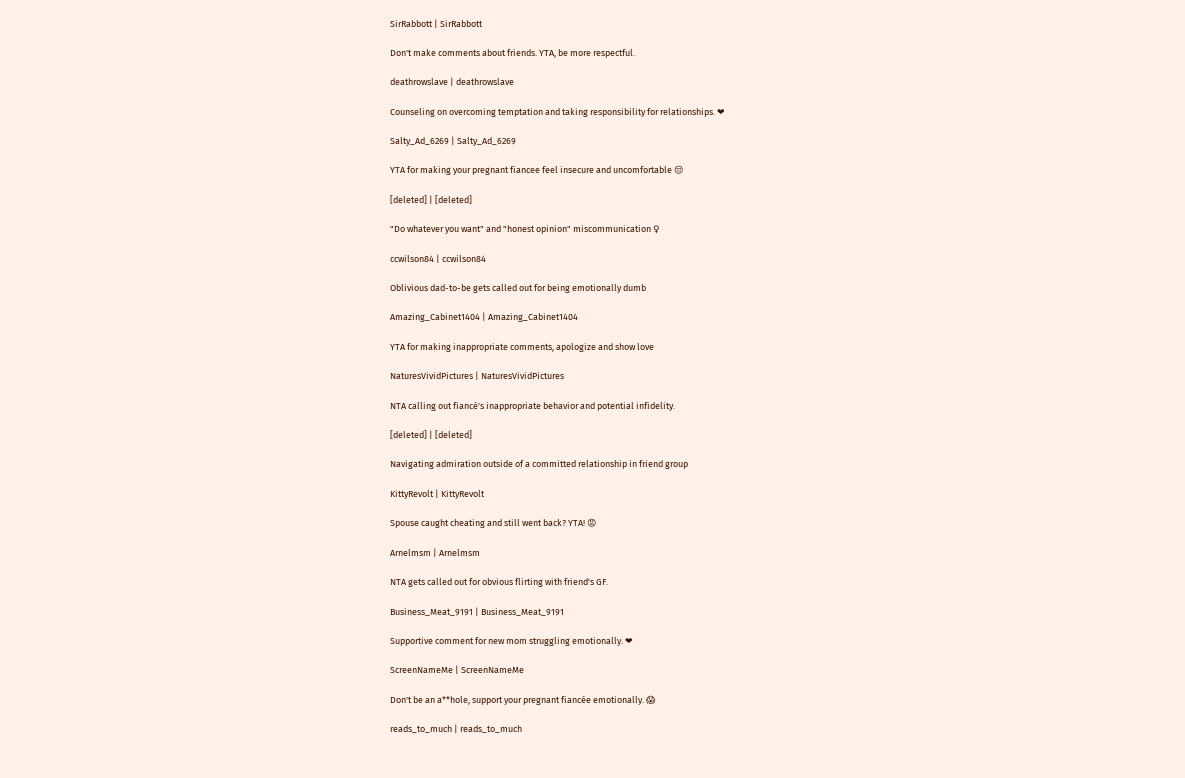SirRabbott | SirRabbott

Don't make comments about friends. YTA, be more respectful.

deathrowslave | deathrowslave

Counseling on overcoming temptation and taking responsibility for relationships. ❤

Salty_Ad_6269 | Salty_Ad_6269

YTA for making your pregnant fiancee feel insecure and uncomfortable 😒

[deleted] | [deleted]

"Do whatever you want" and "honest opinion" miscommunication ♀

ccwilson84 | ccwilson84

Oblivious dad-to-be gets called out for being emotionally dumb

Amazing_Cabinet1404 | Amazing_Cabinet1404

YTA for making inappropriate comments, apologize and show love

NaturesVividPictures | NaturesVividPictures

NTA calling out fiancé's inappropriate behavior and potential infidelity.

[deleted] | [deleted]

Navigating admiration outside of a committed relationship in friend group

KittyRevolt | KittyRevolt

Spouse caught cheating and still went back? YTA! 😡

Arnelmsm | Arnelmsm

NTA gets called out for obvious flirting with friend's GF.

Business_Meat_9191 | Business_Meat_9191

Supportive comment for new mom struggling emotionally. ❤

ScreenNameMe | ScreenNameMe

Don't be an a**hole, support your pregnant fiancée emotionally. 😱

reads_to_much | reads_to_much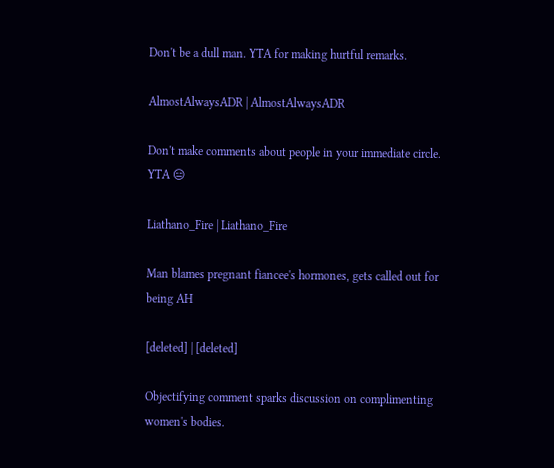Don't be a dull man. YTA for making hurtful remarks.

AlmostAlwaysADR | AlmostAlwaysADR

Don't make comments about people in your immediate circle. YTA 😑

Liathano_Fire | Liathano_Fire

Man blames pregnant fiancee's hormones, gets called out for being AH

[deleted] | [deleted]

Objectifying comment sparks discussion on complimenting women's bodies.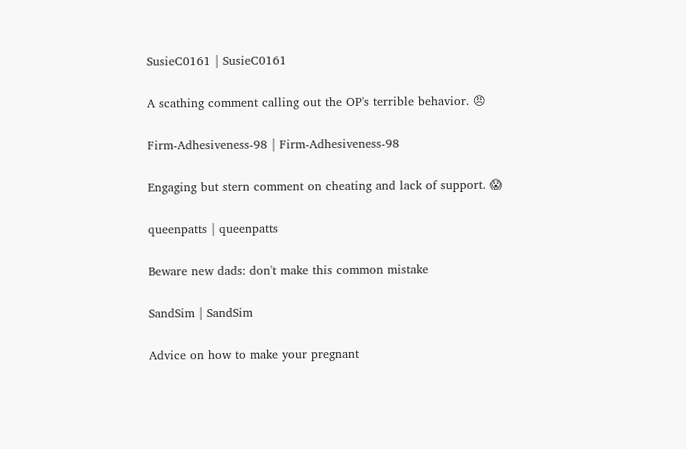SusieC0161 | SusieC0161

A scathing comment calling out the OP's terrible behavior. 😠

Firm-Adhesiveness-98 | Firm-Adhesiveness-98

Engaging but stern comment on cheating and lack of support. 😱

queenpatts | queenpatts

Beware new dads: don't make this common mistake

SandSim | SandSim

Advice on how to make your pregnant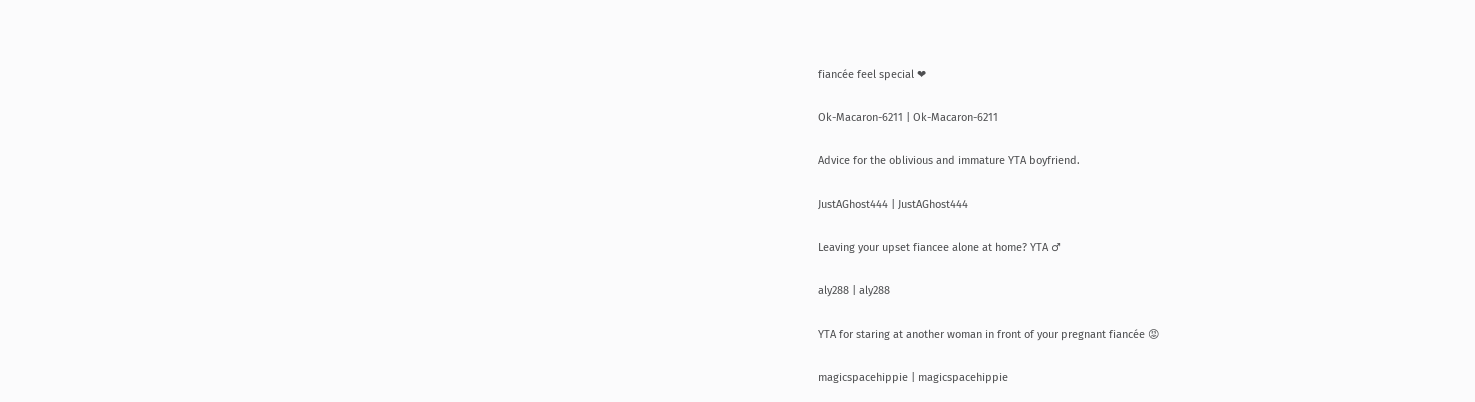fiancée feel special ❤

Ok-Macaron-6211 | Ok-Macaron-6211

Advice for the oblivious and immature YTA boyfriend.

JustAGhost444 | JustAGhost444

Leaving your upset fiancee alone at home? YTA ♂

aly288 | aly288

YTA for staring at another woman in front of your pregnant fiancée 😡

magicspacehippie | magicspacehippie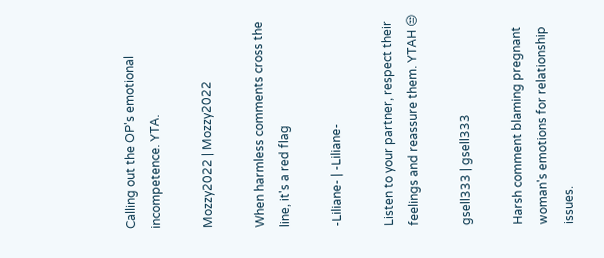Calling out the OP's emotional incompetence. YTA.

Mozzy2022 | Mozzy2022

When harmless comments cross the line, it's a red flag

-Liliane- | -Liliane-

Listen to your partner, respect their feelings and reassure them. YTAH 😒

gsell333 | gsell333

Harsh comment blaming pregnant woman's emotions for relationship issues.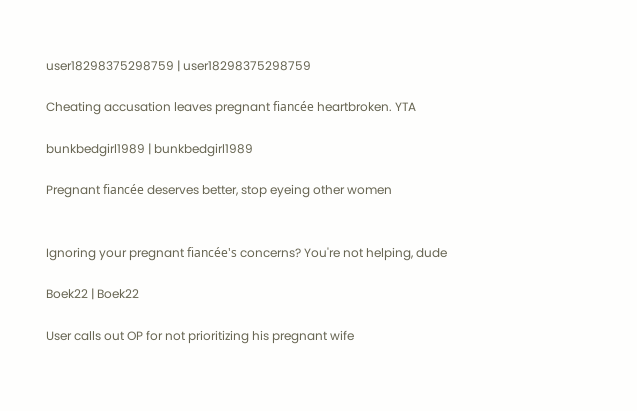user18298375298759 | user18298375298759

Cheating accusation leaves pregnant fiancée heartbroken. YTA

bunkbedgirl1989 | bunkbedgirl1989

Pregnant fiancée deserves better, stop eyeing other women


Ignoring your pregnant fiancée's concerns? You're not helping, dude

Boek22 | Boek22

User calls out OP for not prioritizing his pregnant wife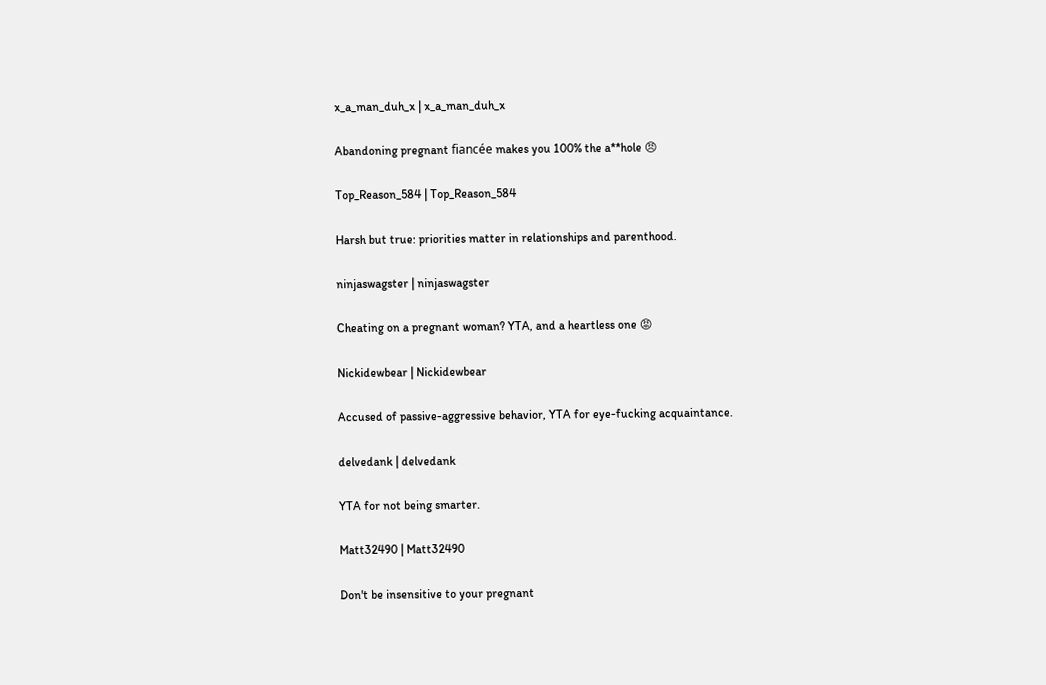x_a_man_duh_x | x_a_man_duh_x

Abandoning pregnant fiancée makes you 100% the a**hole 😠

Top_Reason_584 | Top_Reason_584

Harsh but true: priorities matter in relationships and parenthood.

ninjaswagster | ninjaswagster

Cheating on a pregnant woman? YTA, and a heartless one 😡

Nickidewbear | Nickidewbear

Accused of passive-aggressive behavior, YTA for eye-fucking acquaintance.

delvedank | delvedank

YTA for not being smarter.

Matt32490 | Matt32490

Don't be insensitive to your pregnant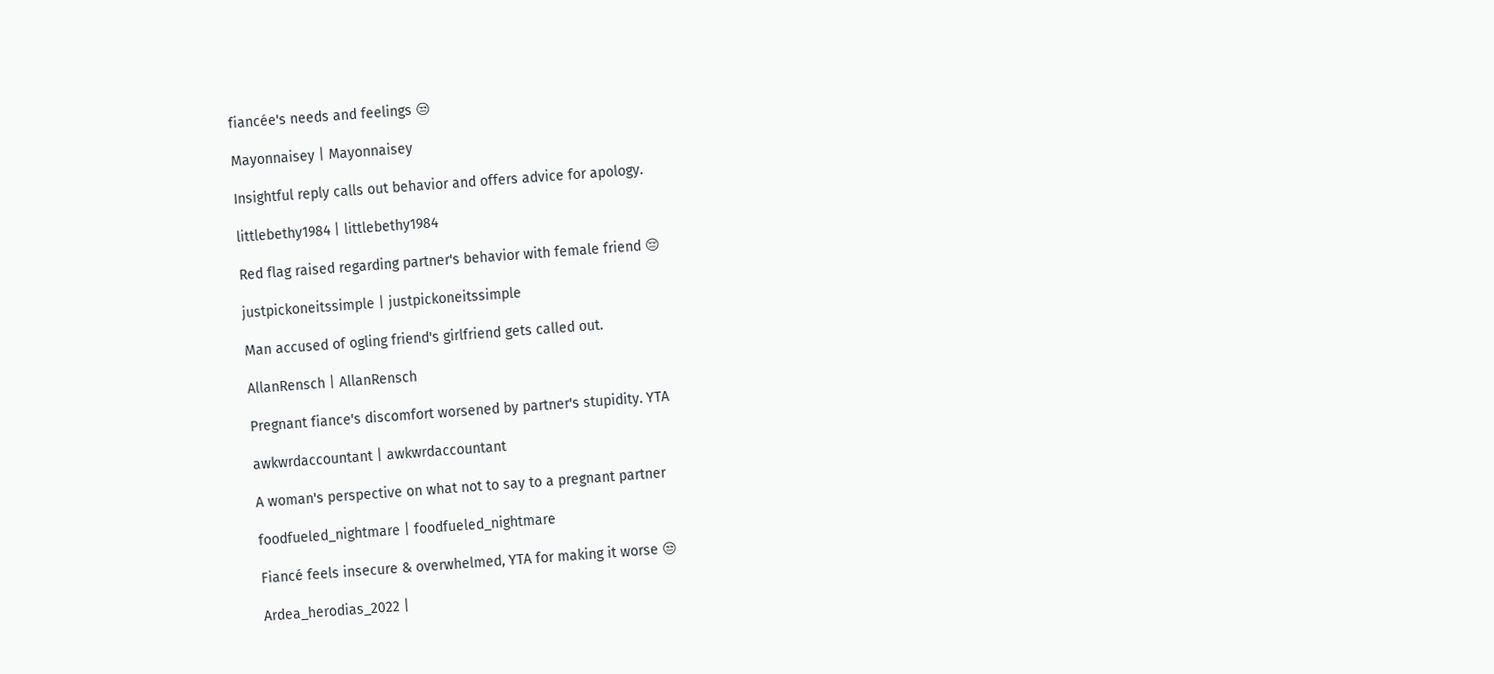fiancée's needs and feelings 😒

Mayonnaisey | Mayonnaisey

Insightful reply calls out behavior and offers advice for apology.

littlebethy1984 | littlebethy1984

Red flag raised regarding partner's behavior with female friend 😔

justpickoneitssimple | justpickoneitssimple

Man accused of ogling friend's girlfriend gets called out.

AllanRensch | AllanRensch

Pregnant fiance's discomfort worsened by partner's stupidity. YTA

awkwrdaccountant | awkwrdaccountant

A woman's perspective on what not to say to a pregnant partner

foodfueled_nightmare | foodfueled_nightmare

Fiancé feels insecure & overwhelmed, YTA for making it worse 😒

Ardea_herodias_2022 |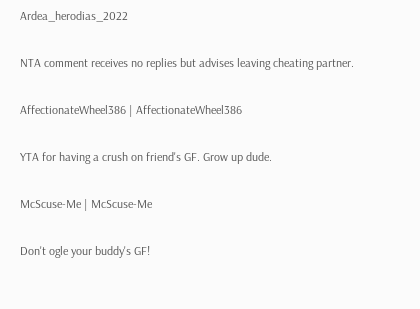Ardea_herodias_2022

NTA comment receives no replies but advises leaving cheating partner.

AffectionateWheel386 | AffectionateWheel386

YTA for having a crush on friend's GF. Grow up dude.

McScuse-Me | McScuse-Me

Don't ogle your buddy's GF!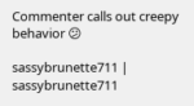Commenter calls out creepy behavior 😕

sassybrunette711 | sassybrunette711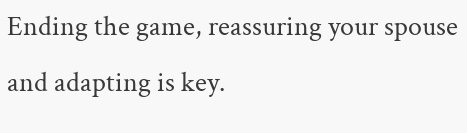Ending the game, reassuring your spouse and adapting is key.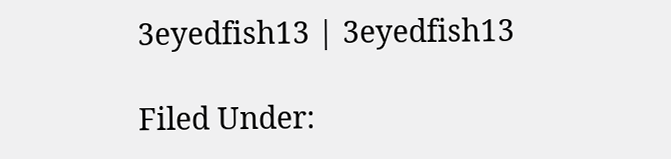3eyedfish13 | 3eyedfish13

Filed Under: